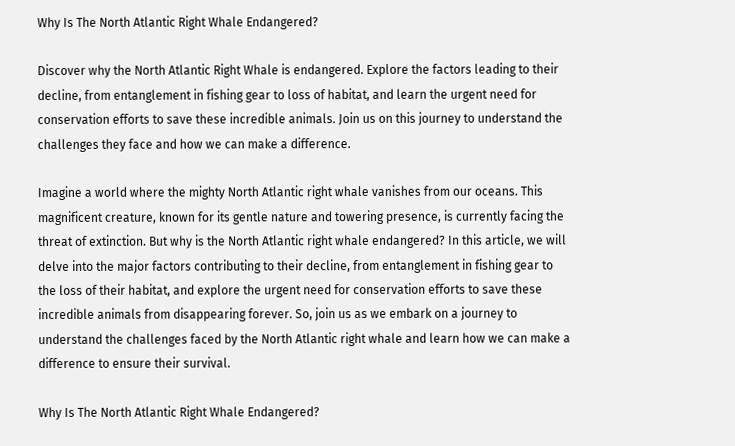Why Is The North Atlantic Right Whale Endangered?

Discover why the North Atlantic Right Whale is endangered. Explore the factors leading to their decline, from entanglement in fishing gear to loss of habitat, and learn the urgent need for conservation efforts to save these incredible animals. Join us on this journey to understand the challenges they face and how we can make a difference.

Imagine a world where the mighty North Atlantic right whale vanishes from our oceans. This magnificent creature, known for its gentle nature and towering presence, is currently facing the threat of extinction. But why is the North Atlantic right whale endangered? In this article, we will delve into the major factors contributing to their decline, from entanglement in fishing gear to the loss of their habitat, and explore the urgent need for conservation efforts to save these incredible animals from disappearing forever. So, join us as we embark on a journey to understand the challenges faced by the North Atlantic right whale and learn how we can make a difference to ensure their survival.

Why Is The North Atlantic Right Whale Endangered?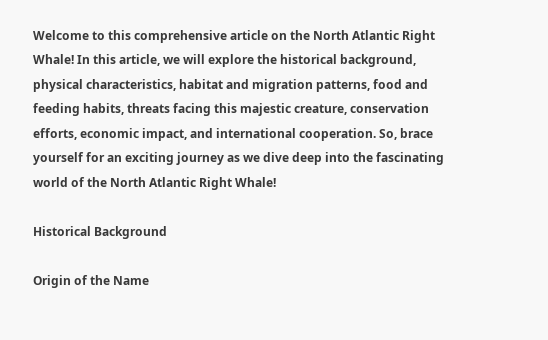Welcome to this comprehensive article on the North Atlantic Right Whale! In this article, we will explore the historical background, physical characteristics, habitat and migration patterns, food and feeding habits, threats facing this majestic creature, conservation efforts, economic impact, and international cooperation. So, brace yourself for an exciting journey as we dive deep into the fascinating world of the North Atlantic Right Whale!

Historical Background

Origin of the Name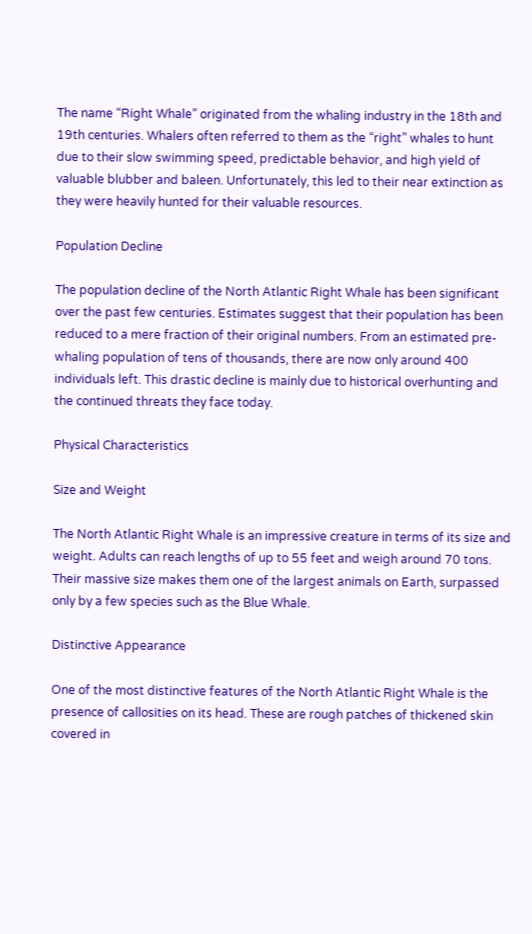The name “Right Whale” originated from the whaling industry in the 18th and 19th centuries. Whalers often referred to them as the “right” whales to hunt due to their slow swimming speed, predictable behavior, and high yield of valuable blubber and baleen. Unfortunately, this led to their near extinction as they were heavily hunted for their valuable resources.

Population Decline

The population decline of the North Atlantic Right Whale has been significant over the past few centuries. Estimates suggest that their population has been reduced to a mere fraction of their original numbers. From an estimated pre-whaling population of tens of thousands, there are now only around 400 individuals left. This drastic decline is mainly due to historical overhunting and the continued threats they face today.

Physical Characteristics

Size and Weight

The North Atlantic Right Whale is an impressive creature in terms of its size and weight. Adults can reach lengths of up to 55 feet and weigh around 70 tons. Their massive size makes them one of the largest animals on Earth, surpassed only by a few species such as the Blue Whale.

Distinctive Appearance

One of the most distinctive features of the North Atlantic Right Whale is the presence of callosities on its head. These are rough patches of thickened skin covered in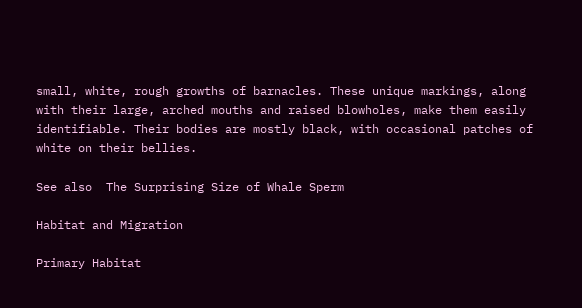small, white, rough growths of barnacles. These unique markings, along with their large, arched mouths and raised blowholes, make them easily identifiable. Their bodies are mostly black, with occasional patches of white on their bellies.

See also  The Surprising Size of Whale Sperm

Habitat and Migration

Primary Habitat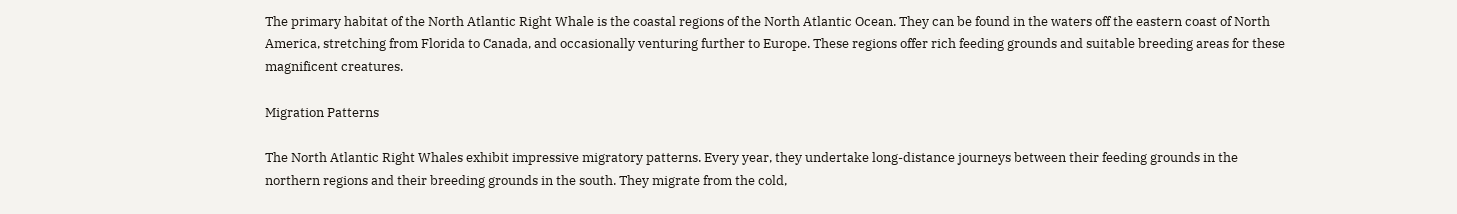The primary habitat of the North Atlantic Right Whale is the coastal regions of the North Atlantic Ocean. They can be found in the waters off the eastern coast of North America, stretching from Florida to Canada, and occasionally venturing further to Europe. These regions offer rich feeding grounds and suitable breeding areas for these magnificent creatures.

Migration Patterns

The North Atlantic Right Whales exhibit impressive migratory patterns. Every year, they undertake long-distance journeys between their feeding grounds in the northern regions and their breeding grounds in the south. They migrate from the cold,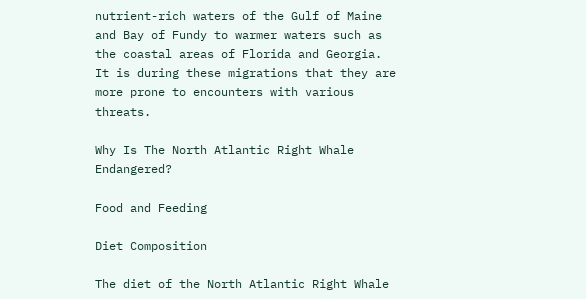nutrient-rich waters of the Gulf of Maine and Bay of Fundy to warmer waters such as the coastal areas of Florida and Georgia. It is during these migrations that they are more prone to encounters with various threats.

Why Is The North Atlantic Right Whale Endangered?

Food and Feeding

Diet Composition

The diet of the North Atlantic Right Whale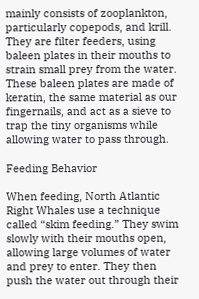mainly consists of zooplankton, particularly copepods, and krill. They are filter feeders, using baleen plates in their mouths to strain small prey from the water. These baleen plates are made of keratin, the same material as our fingernails, and act as a sieve to trap the tiny organisms while allowing water to pass through.

Feeding Behavior

When feeding, North Atlantic Right Whales use a technique called “skim feeding.” They swim slowly with their mouths open, allowing large volumes of water and prey to enter. They then push the water out through their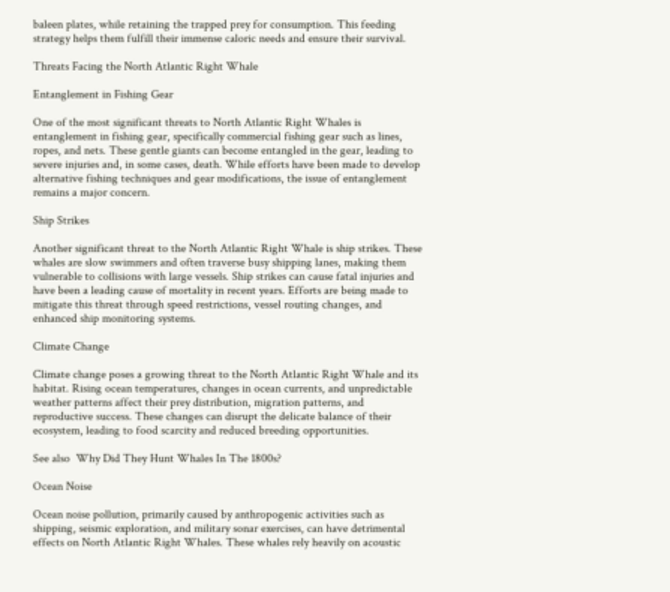baleen plates, while retaining the trapped prey for consumption. This feeding strategy helps them fulfill their immense caloric needs and ensure their survival.

Threats Facing the North Atlantic Right Whale

Entanglement in Fishing Gear

One of the most significant threats to North Atlantic Right Whales is entanglement in fishing gear, specifically commercial fishing gear such as lines, ropes, and nets. These gentle giants can become entangled in the gear, leading to severe injuries and, in some cases, death. While efforts have been made to develop alternative fishing techniques and gear modifications, the issue of entanglement remains a major concern.

Ship Strikes

Another significant threat to the North Atlantic Right Whale is ship strikes. These whales are slow swimmers and often traverse busy shipping lanes, making them vulnerable to collisions with large vessels. Ship strikes can cause fatal injuries and have been a leading cause of mortality in recent years. Efforts are being made to mitigate this threat through speed restrictions, vessel routing changes, and enhanced ship monitoring systems.

Climate Change

Climate change poses a growing threat to the North Atlantic Right Whale and its habitat. Rising ocean temperatures, changes in ocean currents, and unpredictable weather patterns affect their prey distribution, migration patterns, and reproductive success. These changes can disrupt the delicate balance of their ecosystem, leading to food scarcity and reduced breeding opportunities.

See also  Why Did They Hunt Whales In The 1800s?

Ocean Noise

Ocean noise pollution, primarily caused by anthropogenic activities such as shipping, seismic exploration, and military sonar exercises, can have detrimental effects on North Atlantic Right Whales. These whales rely heavily on acoustic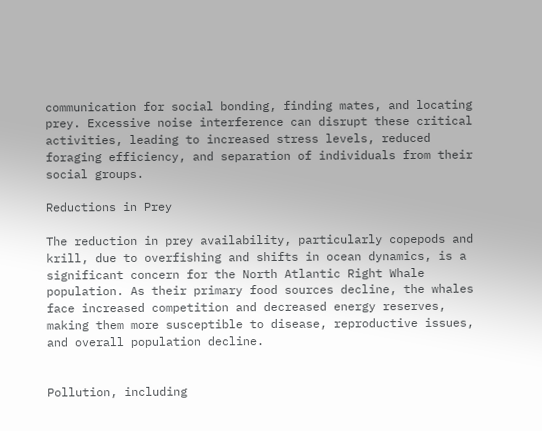communication for social bonding, finding mates, and locating prey. Excessive noise interference can disrupt these critical activities, leading to increased stress levels, reduced foraging efficiency, and separation of individuals from their social groups.

Reductions in Prey

The reduction in prey availability, particularly copepods and krill, due to overfishing and shifts in ocean dynamics, is a significant concern for the North Atlantic Right Whale population. As their primary food sources decline, the whales face increased competition and decreased energy reserves, making them more susceptible to disease, reproductive issues, and overall population decline.


Pollution, including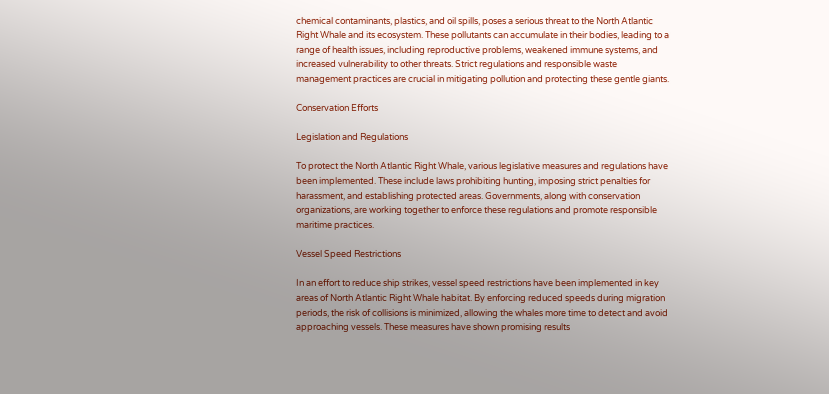chemical contaminants, plastics, and oil spills, poses a serious threat to the North Atlantic Right Whale and its ecosystem. These pollutants can accumulate in their bodies, leading to a range of health issues, including reproductive problems, weakened immune systems, and increased vulnerability to other threats. Strict regulations and responsible waste management practices are crucial in mitigating pollution and protecting these gentle giants.

Conservation Efforts

Legislation and Regulations

To protect the North Atlantic Right Whale, various legislative measures and regulations have been implemented. These include laws prohibiting hunting, imposing strict penalties for harassment, and establishing protected areas. Governments, along with conservation organizations, are working together to enforce these regulations and promote responsible maritime practices.

Vessel Speed Restrictions

In an effort to reduce ship strikes, vessel speed restrictions have been implemented in key areas of North Atlantic Right Whale habitat. By enforcing reduced speeds during migration periods, the risk of collisions is minimized, allowing the whales more time to detect and avoid approaching vessels. These measures have shown promising results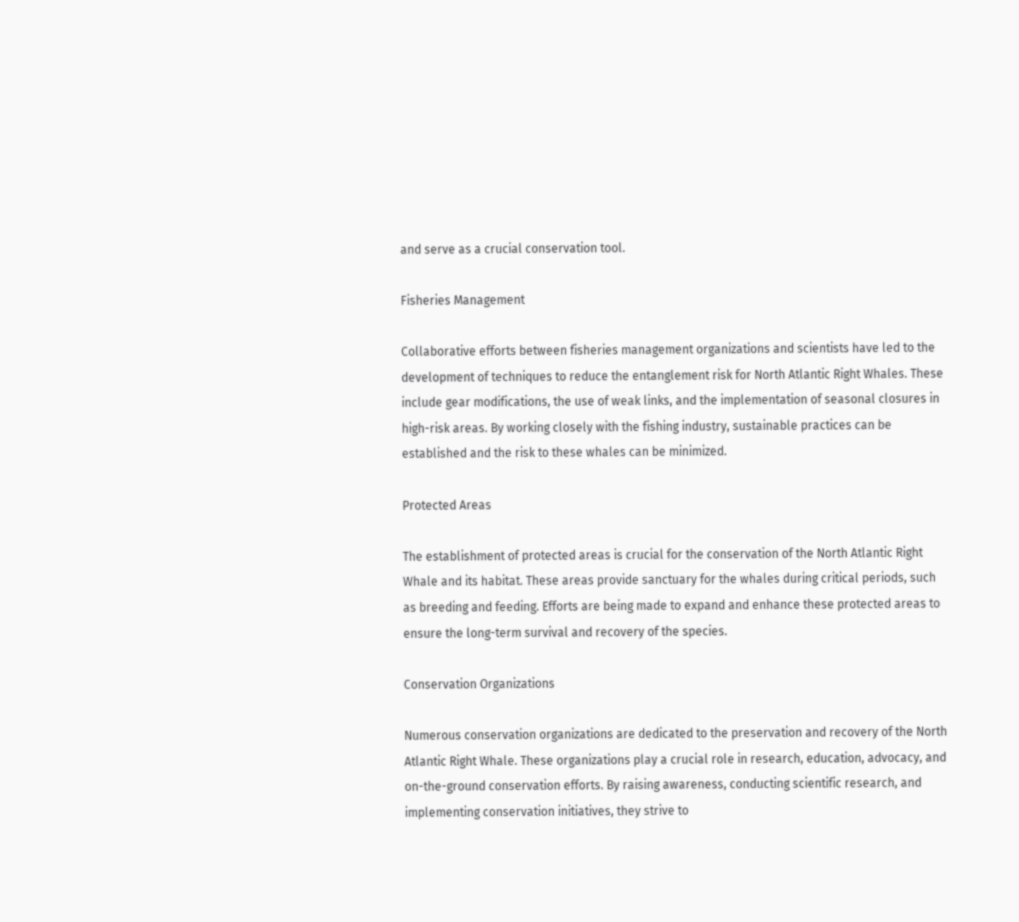and serve as a crucial conservation tool.

Fisheries Management

Collaborative efforts between fisheries management organizations and scientists have led to the development of techniques to reduce the entanglement risk for North Atlantic Right Whales. These include gear modifications, the use of weak links, and the implementation of seasonal closures in high-risk areas. By working closely with the fishing industry, sustainable practices can be established and the risk to these whales can be minimized.

Protected Areas

The establishment of protected areas is crucial for the conservation of the North Atlantic Right Whale and its habitat. These areas provide sanctuary for the whales during critical periods, such as breeding and feeding. Efforts are being made to expand and enhance these protected areas to ensure the long-term survival and recovery of the species.

Conservation Organizations

Numerous conservation organizations are dedicated to the preservation and recovery of the North Atlantic Right Whale. These organizations play a crucial role in research, education, advocacy, and on-the-ground conservation efforts. By raising awareness, conducting scientific research, and implementing conservation initiatives, they strive to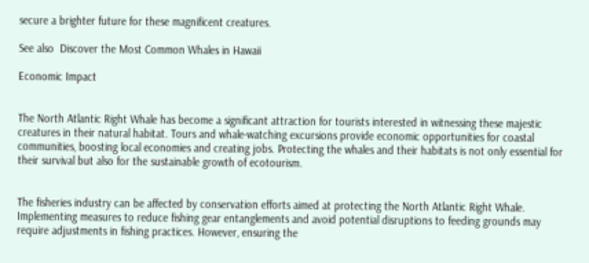secure a brighter future for these magnificent creatures.

See also  Discover the Most Common Whales in Hawaii

Economic Impact


The North Atlantic Right Whale has become a significant attraction for tourists interested in witnessing these majestic creatures in their natural habitat. Tours and whale-watching excursions provide economic opportunities for coastal communities, boosting local economies and creating jobs. Protecting the whales and their habitats is not only essential for their survival but also for the sustainable growth of ecotourism.


The fisheries industry can be affected by conservation efforts aimed at protecting the North Atlantic Right Whale. Implementing measures to reduce fishing gear entanglements and avoid potential disruptions to feeding grounds may require adjustments in fishing practices. However, ensuring the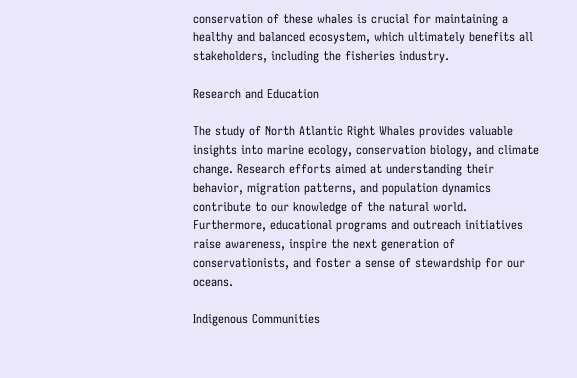conservation of these whales is crucial for maintaining a healthy and balanced ecosystem, which ultimately benefits all stakeholders, including the fisheries industry.

Research and Education

The study of North Atlantic Right Whales provides valuable insights into marine ecology, conservation biology, and climate change. Research efforts aimed at understanding their behavior, migration patterns, and population dynamics contribute to our knowledge of the natural world. Furthermore, educational programs and outreach initiatives raise awareness, inspire the next generation of conservationists, and foster a sense of stewardship for our oceans.

Indigenous Communities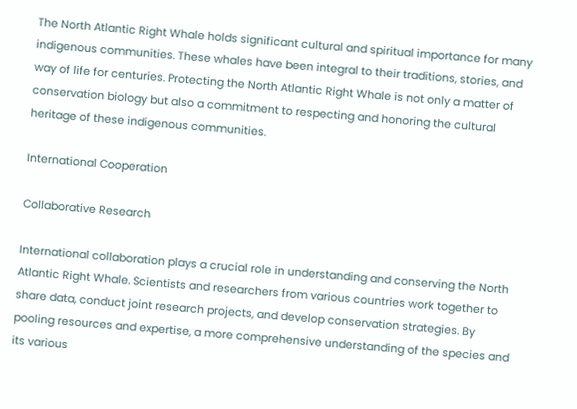The North Atlantic Right Whale holds significant cultural and spiritual importance for many indigenous communities. These whales have been integral to their traditions, stories, and way of life for centuries. Protecting the North Atlantic Right Whale is not only a matter of conservation biology but also a commitment to respecting and honoring the cultural heritage of these indigenous communities.

International Cooperation

Collaborative Research

International collaboration plays a crucial role in understanding and conserving the North Atlantic Right Whale. Scientists and researchers from various countries work together to share data, conduct joint research projects, and develop conservation strategies. By pooling resources and expertise, a more comprehensive understanding of the species and its various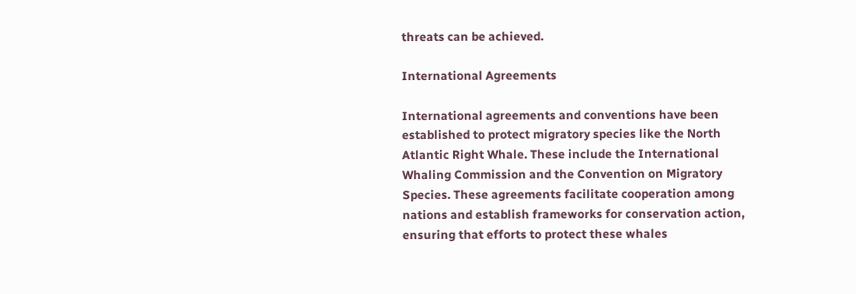threats can be achieved.

International Agreements

International agreements and conventions have been established to protect migratory species like the North Atlantic Right Whale. These include the International Whaling Commission and the Convention on Migratory Species. These agreements facilitate cooperation among nations and establish frameworks for conservation action, ensuring that efforts to protect these whales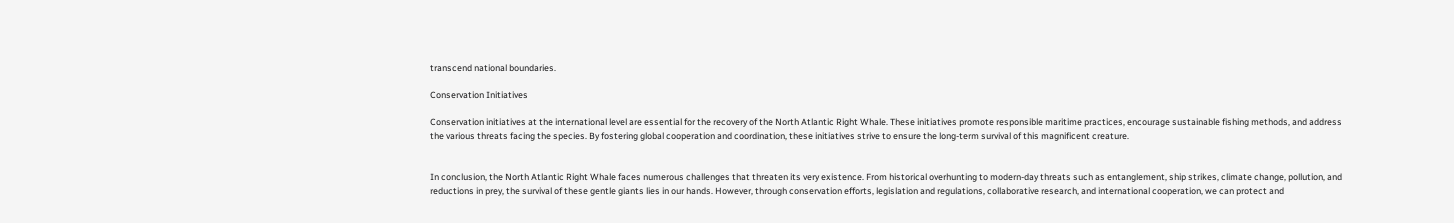transcend national boundaries.

Conservation Initiatives

Conservation initiatives at the international level are essential for the recovery of the North Atlantic Right Whale. These initiatives promote responsible maritime practices, encourage sustainable fishing methods, and address the various threats facing the species. By fostering global cooperation and coordination, these initiatives strive to ensure the long-term survival of this magnificent creature.


In conclusion, the North Atlantic Right Whale faces numerous challenges that threaten its very existence. From historical overhunting to modern-day threats such as entanglement, ship strikes, climate change, pollution, and reductions in prey, the survival of these gentle giants lies in our hands. However, through conservation efforts, legislation and regulations, collaborative research, and international cooperation, we can protect and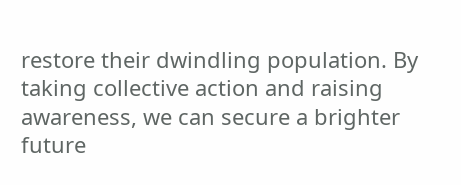restore their dwindling population. By taking collective action and raising awareness, we can secure a brighter future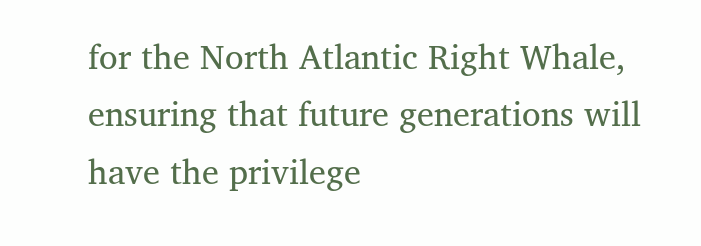for the North Atlantic Right Whale, ensuring that future generations will have the privilege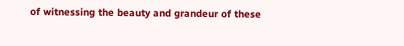of witnessing the beauty and grandeur of these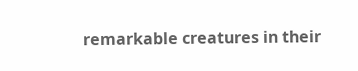remarkable creatures in their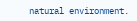natural environment.